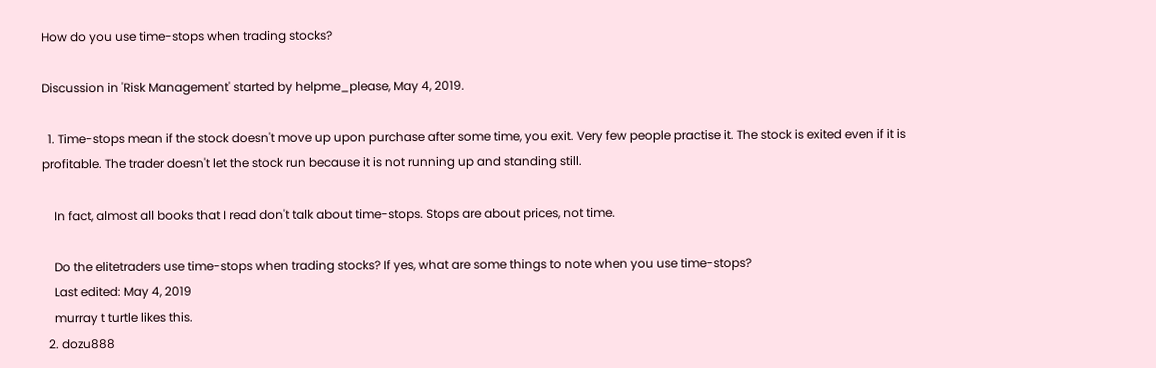How do you use time-stops when trading stocks?

Discussion in 'Risk Management' started by helpme_please, May 4, 2019.

  1. Time-stops mean if the stock doesn't move up upon purchase after some time, you exit. Very few people practise it. The stock is exited even if it is profitable. The trader doesn't let the stock run because it is not running up and standing still.

    In fact, almost all books that I read don't talk about time-stops. Stops are about prices, not time.

    Do the elitetraders use time-stops when trading stocks? If yes, what are some things to note when you use time-stops?
    Last edited: May 4, 2019
    murray t turtle likes this.
  2. dozu888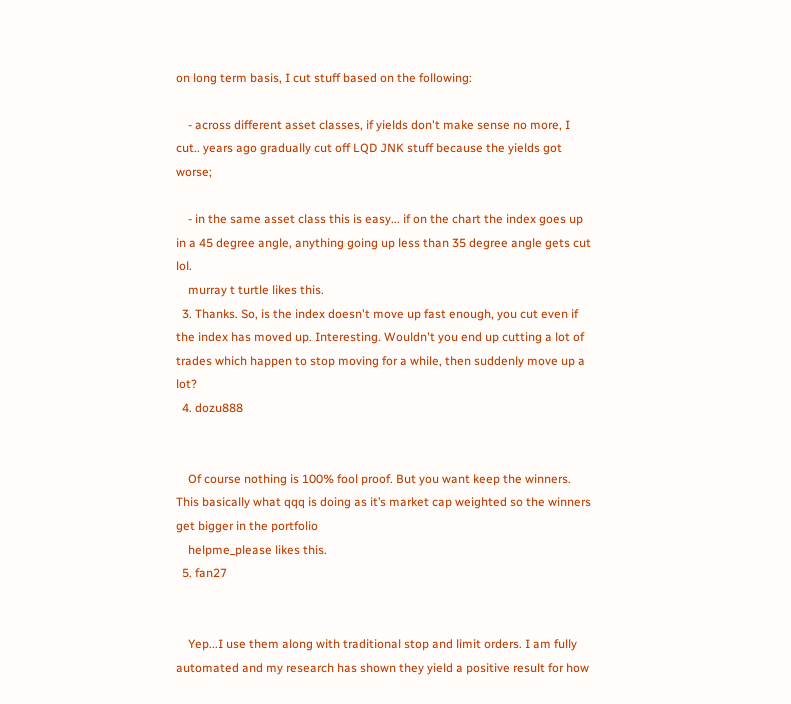on long term basis, I cut stuff based on the following:

    - across different asset classes, if yields don't make sense no more, I cut.. years ago gradually cut off LQD JNK stuff because the yields got worse;

    - in the same asset class this is easy... if on the chart the index goes up in a 45 degree angle, anything going up less than 35 degree angle gets cut lol.
    murray t turtle likes this.
  3. Thanks. So, is the index doesn't move up fast enough, you cut even if the index has moved up. Interesting. Wouldn't you end up cutting a lot of trades which happen to stop moving for a while, then suddenly move up a lot?
  4. dozu888


    Of course nothing is 100% fool proof. But you want keep the winners. This basically what qqq is doing as it’s market cap weighted so the winners get bigger in the portfolio
    helpme_please likes this.
  5. fan27


    Yep...I use them along with traditional stop and limit orders. I am fully automated and my research has shown they yield a positive result for how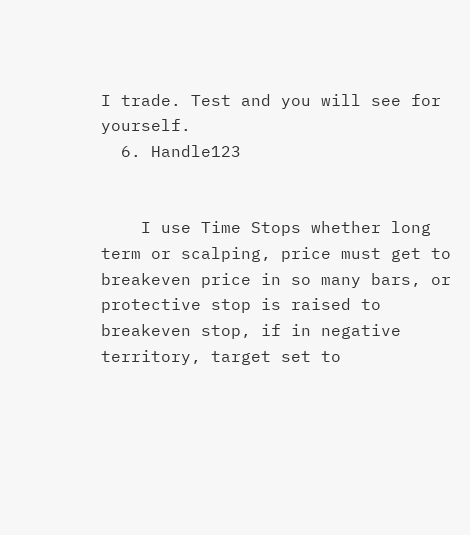I trade. Test and you will see for yourself.
  6. Handle123


    I use Time Stops whether long term or scalping, price must get to breakeven price in so many bars, or protective stop is raised to breakeven stop, if in negative territory, target set to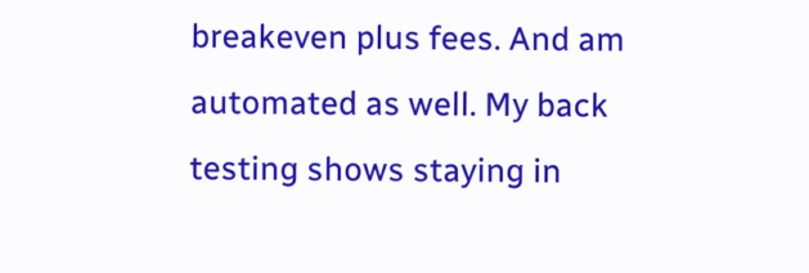breakeven plus fees. And am automated as well. My back testing shows staying in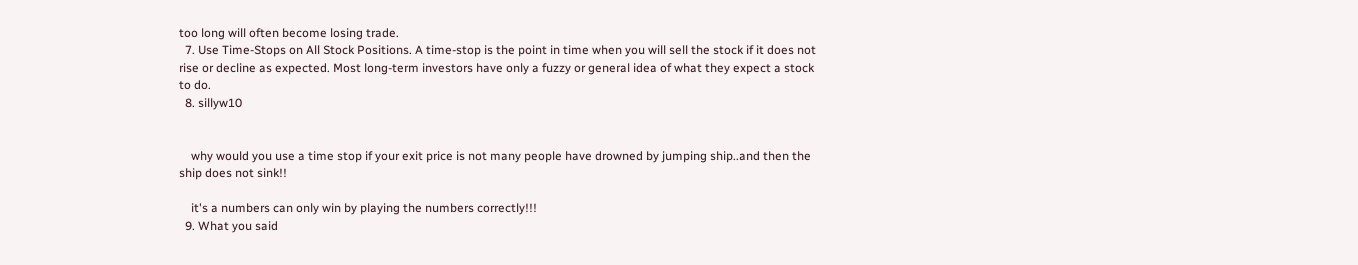too long will often become losing trade.
  7. Use Time-Stops on All Stock Positions. A time-stop is the point in time when you will sell the stock if it does not rise or decline as expected. Most long-term investors have only a fuzzy or general idea of what they expect a stock to do.
  8. sillyw10


    why would you use a time stop if your exit price is not many people have drowned by jumping ship..and then the ship does not sink!!

    it's a numbers can only win by playing the numbers correctly!!!
  9. What you said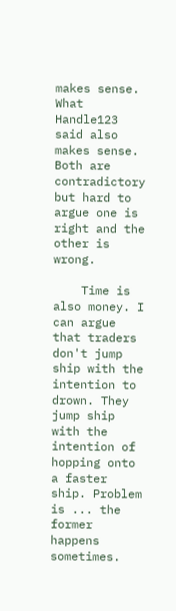makes sense. What Handle123 said also makes sense. Both are contradictory but hard to argue one is right and the other is wrong.

    Time is also money. I can argue that traders don't jump ship with the intention to drown. They jump ship with the intention of hopping onto a faster ship. Problem is ... the former happens sometimes.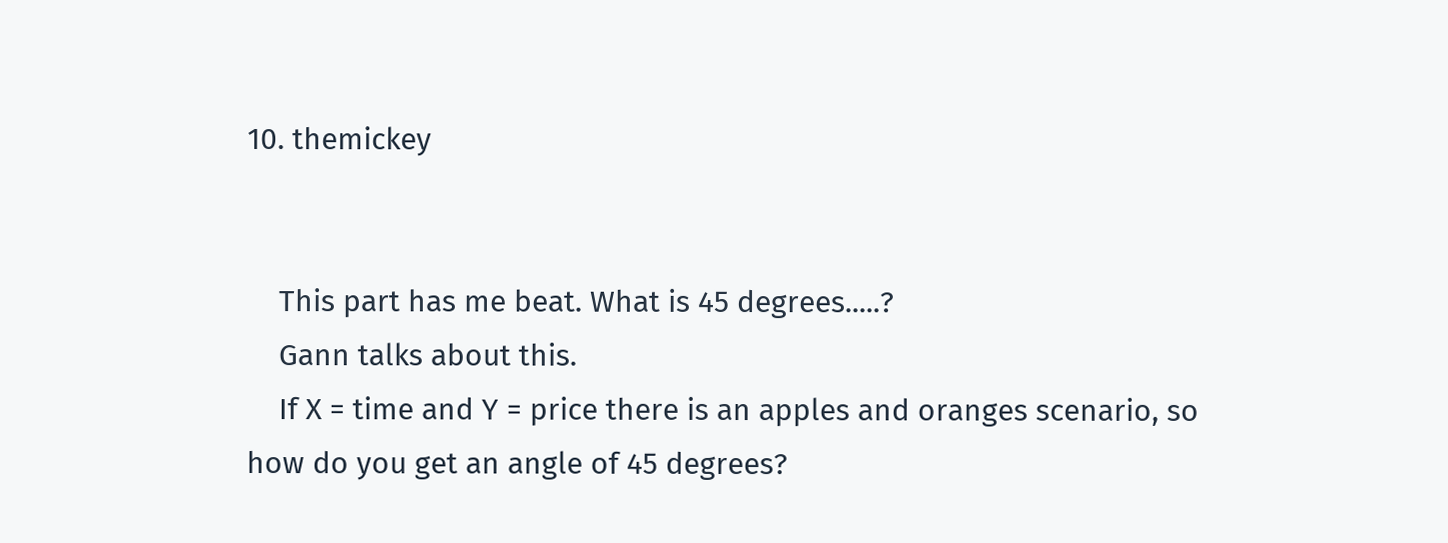10. themickey


    This part has me beat. What is 45 degrees.....?
    Gann talks about this.
    If X = time and Y = price there is an apples and oranges scenario, so how do you get an angle of 45 degrees?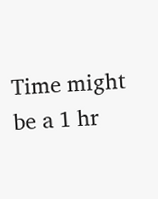Time might be a 1 hr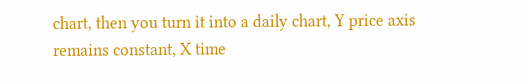chart, then you turn it into a daily chart, Y price axis remains constant, X time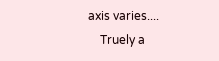axis varies....
    Truely a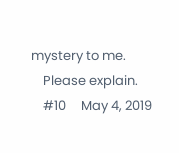mystery to me.
    Please explain.
    #10     May 4, 2019